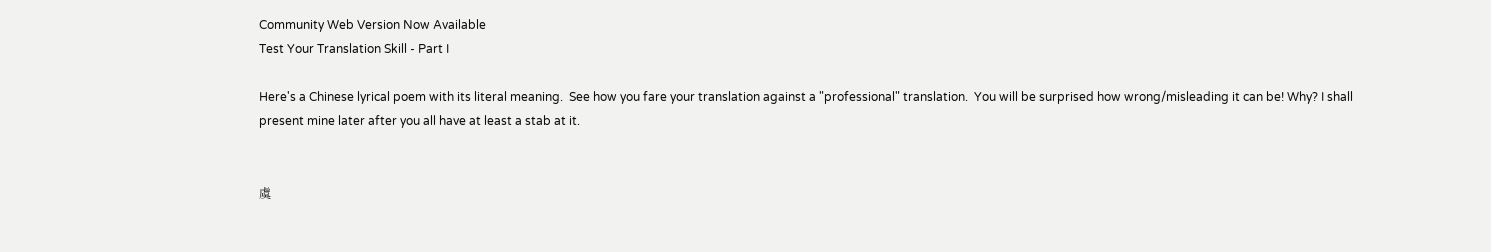Community Web Version Now Available
Test Your Translation Skill - Part I

Here's a Chinese lyrical poem with its literal meaning.  See how you fare your translation against a "professional" translation.  You will be surprised how wrong/misleading it can be! Why? I shall present mine later after you all have at least a stab at it.


虞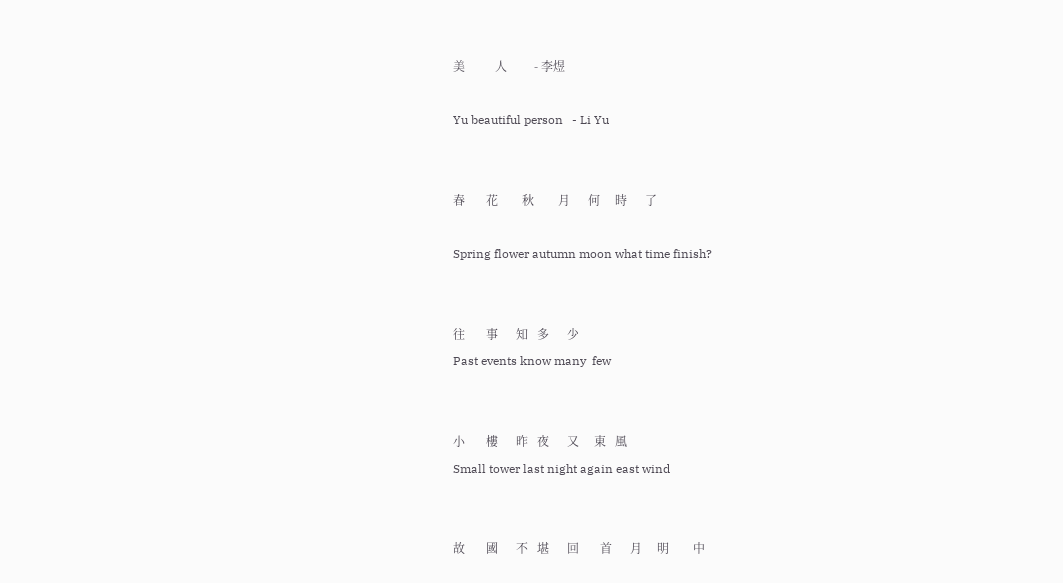美          人         - 李煜

Yu beautiful person   - Li Yu


春       花        秋        月      何     時      了

Spring flower autumn moon what time finish?


往       事      知   多      少
Past events know many  few


小       樓      昨   夜      又     東   風
Small tower last night again east wind


故       國      不   堪      回       首      月     明        中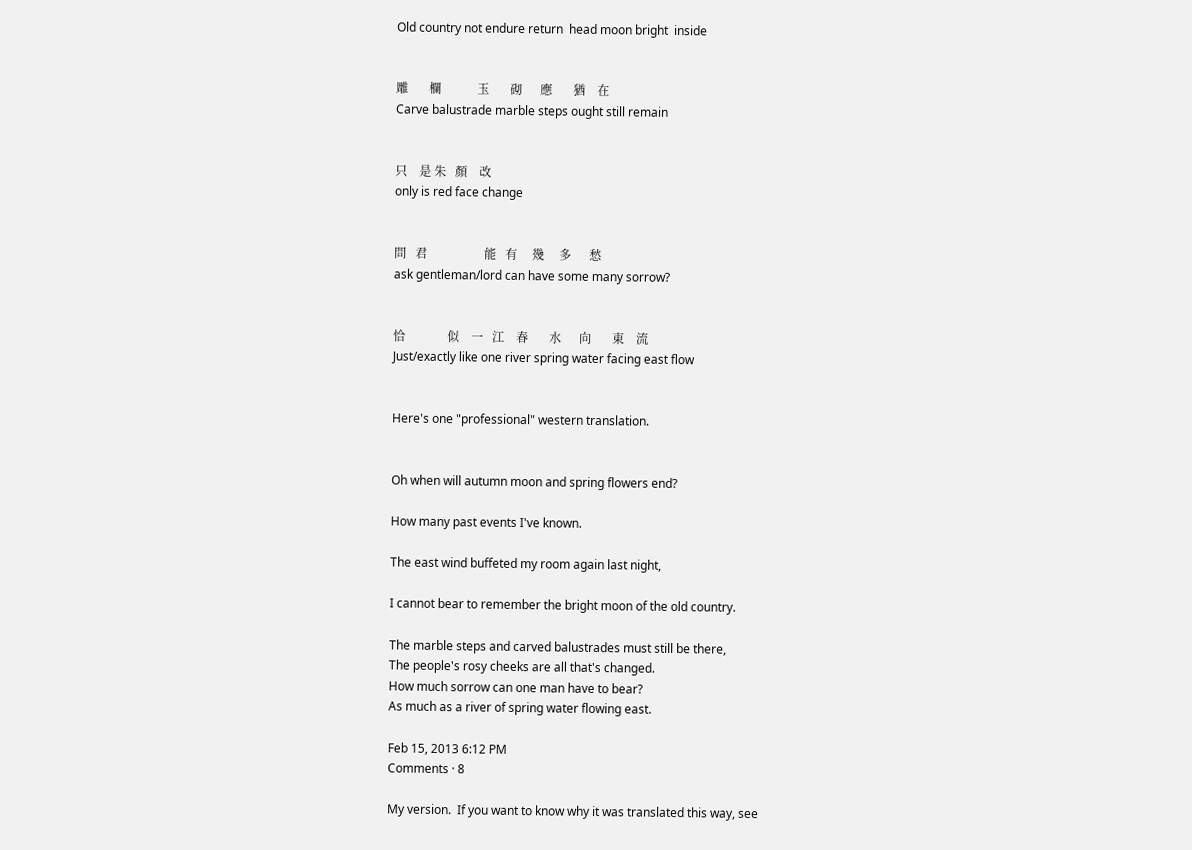Old country not endure return  head moon bright  inside


雕       欄            玉       砌      應       猶    在
Carve balustrade marble steps ought still remain


只    是 朱   顏    改
only is red face change


問   君                   能   有     幾     多      愁
ask gentleman/lord can have some many sorrow?


恰              似    一   江    春       水      向       東    流
Just/exactly like one river spring water facing east flow


Here's one "professional" western translation.


Oh when will autumn moon and spring flowers end?

How many past events I've known.

The east wind buffeted my room again last night,

I cannot bear to remember the bright moon of the old country.

The marble steps and carved balustrades must still be there,
The people's rosy cheeks are all that's changed.
How much sorrow can one man have to bear?
As much as a river of spring water flowing east.

Feb 15, 2013 6:12 PM
Comments · 8

My version.  If you want to know why it was translated this way, see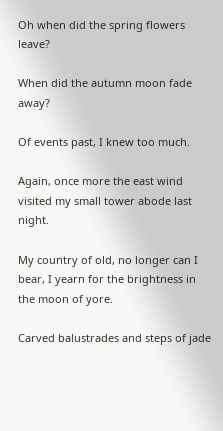Oh when did the spring flowers leave?

When did the autumn moon fade away?

Of events past, I knew too much.

Again, once more the east wind visited my small tower abode last night.

My country of old, no longer can I bear, I yearn for the brightness in the moon of yore.

Carved balustrades and steps of jade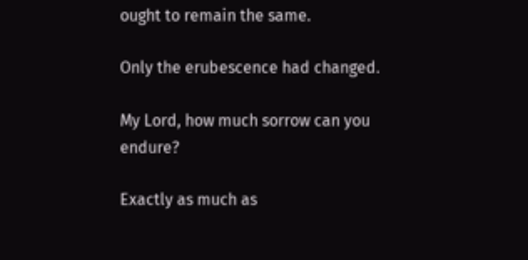ought to remain the same.

Only the erubescence had changed.

My Lord, how much sorrow can you endure?

Exactly as much as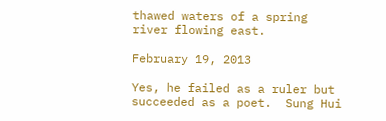thawed waters of a spring river flowing east.

February 19, 2013

Yes, he failed as a ruler but succeeded as a poet.  Sung Hui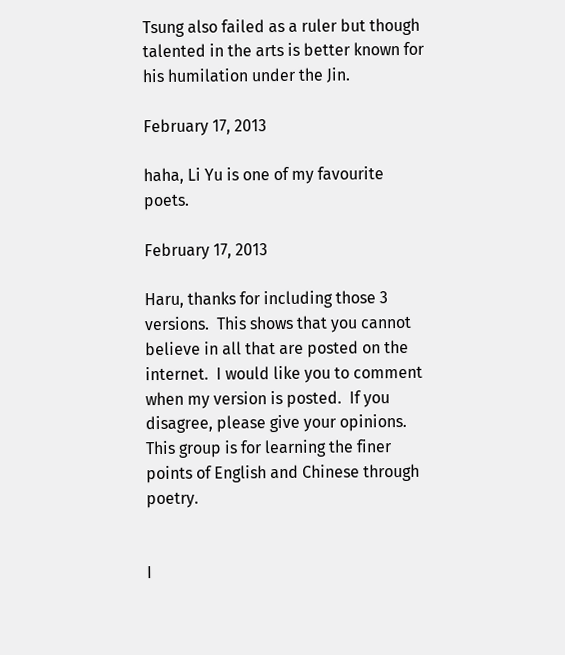Tsung also failed as a ruler but though talented in the arts is better known for his humilation under the Jin.

February 17, 2013

haha, Li Yu is one of my favourite poets.

February 17, 2013

Haru, thanks for including those 3 versions.  This shows that you cannot believe in all that are posted on the internet.  I would like you to comment when my version is posted.  If you disagree, please give your opinions.  This group is for learning the finer points of English and Chinese through poetry.


I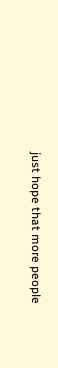just hope that more people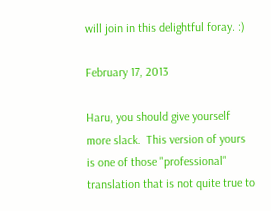will join in this delightful foray. :)

February 17, 2013

Haru, you should give yourself more slack.  This version of yours is one of those "professional" translation that is not quite true to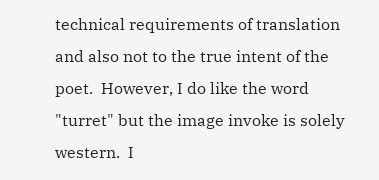technical requirements of translation and also not to the true intent of the poet.  However, I do like the word "turret" but the image invoke is solely western.  I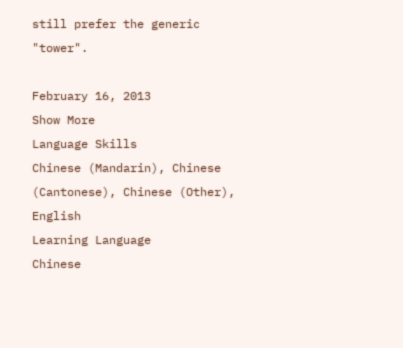still prefer the generic "tower".

February 16, 2013
Show More
Language Skills
Chinese (Mandarin), Chinese (Cantonese), Chinese (Other), English
Learning Language
Chinese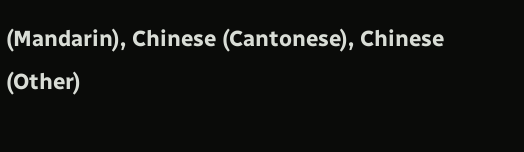(Mandarin), Chinese (Cantonese), Chinese (Other)